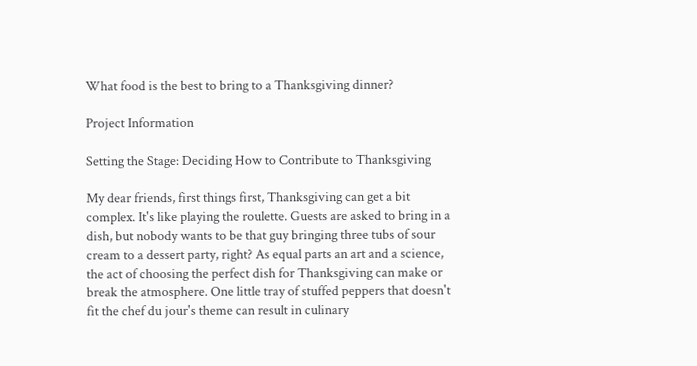What food is the best to bring to a Thanksgiving dinner?

Project Information

Setting the Stage: Deciding How to Contribute to Thanksgiving

My dear friends, first things first, Thanksgiving can get a bit complex. It's like playing the roulette. Guests are asked to bring in a dish, but nobody wants to be that guy bringing three tubs of sour cream to a dessert party, right? As equal parts an art and a science, the act of choosing the perfect dish for Thanksgiving can make or break the atmosphere. One little tray of stuffed peppers that doesn't fit the chef du jour's theme can result in culinary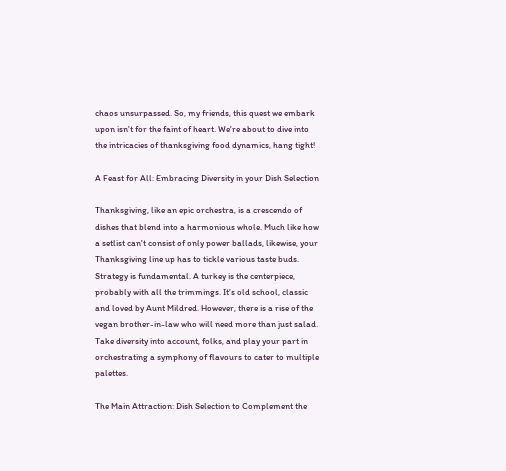chaos unsurpassed. So, my friends, this quest we embark upon isn't for the faint of heart. We're about to dive into the intricacies of thanksgiving food dynamics, hang tight!

A Feast for All: Embracing Diversity in your Dish Selection

Thanksgiving, like an epic orchestra, is a crescendo of dishes that blend into a harmonious whole. Much like how a setlist can't consist of only power ballads, likewise, your Thanksgiving line up has to tickle various taste buds. Strategy is fundamental. A turkey is the centerpiece, probably with all the trimmings. It's old school, classic and loved by Aunt Mildred. However, there is a rise of the vegan brother-in-law who will need more than just salad. Take diversity into account, folks, and play your part in orchestrating a symphony of flavours to cater to multiple palettes.

The Main Attraction: Dish Selection to Complement the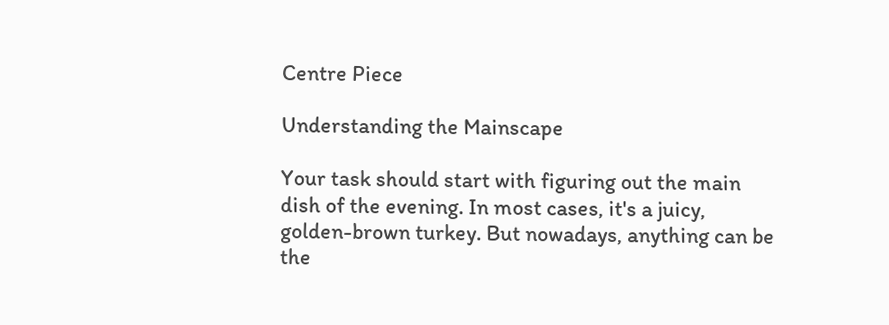Centre Piece

Understanding the Mainscape

Your task should start with figuring out the main dish of the evening. In most cases, it's a juicy, golden-brown turkey. But nowadays, anything can be the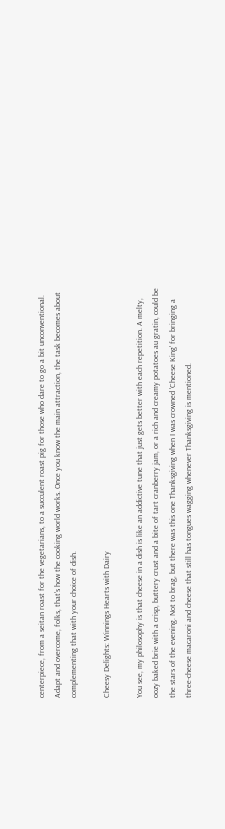centerpiece, from a seitan roast for the vegetarians, to a succulent roast pig for those who dare to go a bit unconventional. Adapt and overcome, folks, that's how the cooking world works. Once you know the main attraction, the task becomes about complementing that with your choice of dish.

Cheesy Delights: Winnings Hearts with Dairy

You see, my philosophy is that cheese in a dish is like an addictive tune that just gets better with each repetition. A melty, oozy baked brie with a crisp, buttery crust and a bite of tart cranberry jam, or a rich and creamy potatoes au gratin, could be the stars of the evening. Not to brag, but there was this one Thanksgiving when I was crowned 'Cheese King' for bringing a three-cheese macaroni and cheese that still has tongues wagging whenever Thanksgiving is mentioned.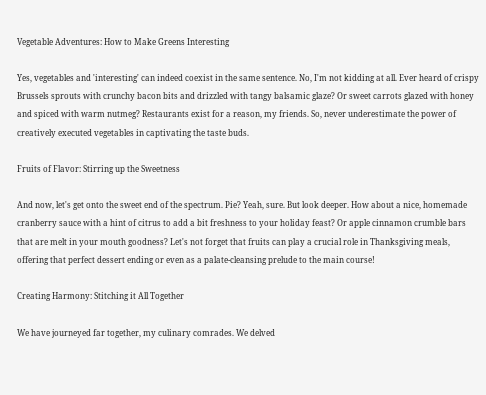Vegetable Adventures: How to Make Greens Interesting

Yes, vegetables and 'interesting' can indeed coexist in the same sentence. No, I'm not kidding at all. Ever heard of crispy Brussels sprouts with crunchy bacon bits and drizzled with tangy balsamic glaze? Or sweet carrots glazed with honey and spiced with warm nutmeg? Restaurants exist for a reason, my friends. So, never underestimate the power of creatively executed vegetables in captivating the taste buds.

Fruits of Flavor: Stirring up the Sweetness

And now, let's get onto the sweet end of the spectrum. Pie? Yeah, sure. But look deeper. How about a nice, homemade cranberry sauce with a hint of citrus to add a bit freshness to your holiday feast? Or apple cinnamon crumble bars that are melt in your mouth goodness? Let's not forget that fruits can play a crucial role in Thanksgiving meals, offering that perfect dessert ending or even as a palate-cleansing prelude to the main course!

Creating Harmony: Stitching it All Together

We have journeyed far together, my culinary comrades. We delved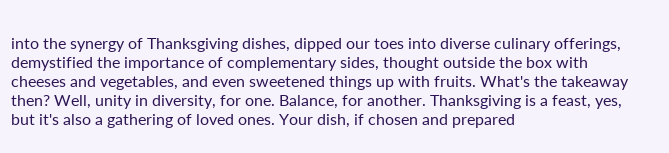into the synergy of Thanksgiving dishes, dipped our toes into diverse culinary offerings, demystified the importance of complementary sides, thought outside the box with cheeses and vegetables, and even sweetened things up with fruits. What's the takeaway then? Well, unity in diversity, for one. Balance, for another. Thanksgiving is a feast, yes, but it's also a gathering of loved ones. Your dish, if chosen and prepared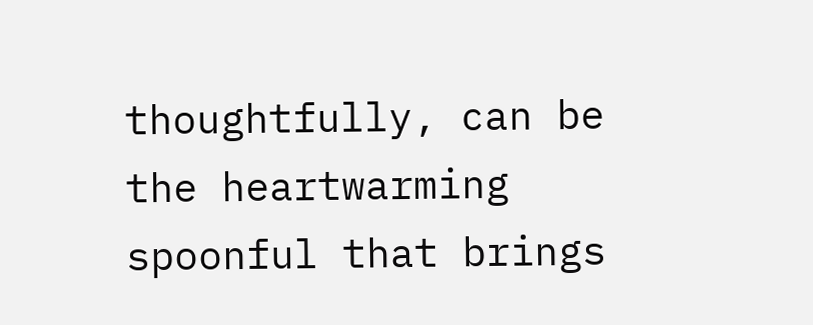thoughtfully, can be the heartwarming spoonful that brings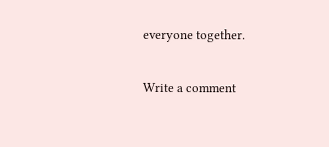everyone together.

Write a comment